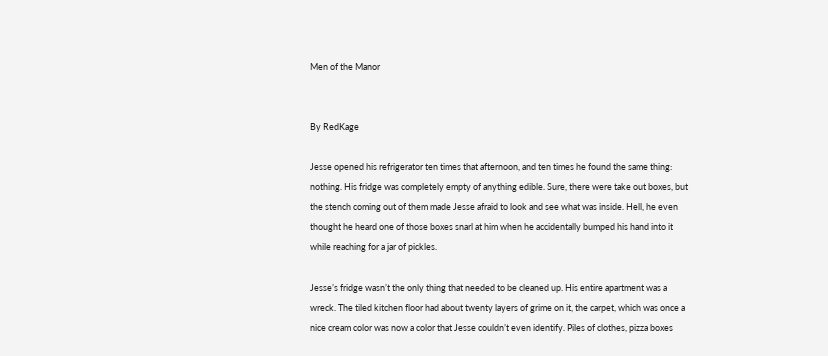Men of the Manor


By RedKage

Jesse opened his refrigerator ten times that afternoon, and ten times he found the same thing: nothing. His fridge was completely empty of anything edible. Sure, there were take out boxes, but the stench coming out of them made Jesse afraid to look and see what was inside. Hell, he even thought he heard one of those boxes snarl at him when he accidentally bumped his hand into it while reaching for a jar of pickles.

Jesse’s fridge wasn’t the only thing that needed to be cleaned up. His entire apartment was a wreck. The tiled kitchen floor had about twenty layers of grime on it, the carpet, which was once a nice cream color was now a color that Jesse couldn’t even identify. Piles of clothes, pizza boxes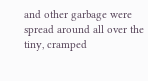and other garbage were spread around all over the tiny, cramped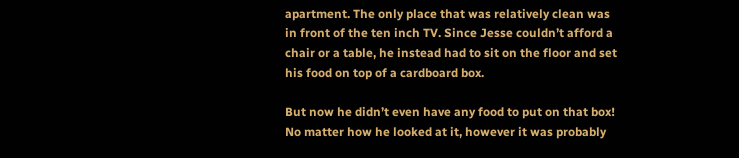apartment. The only place that was relatively clean was in front of the ten inch TV. Since Jesse couldn’t afford a chair or a table, he instead had to sit on the floor and set his food on top of a cardboard box.

But now he didn’t even have any food to put on that box! No matter how he looked at it, however it was probably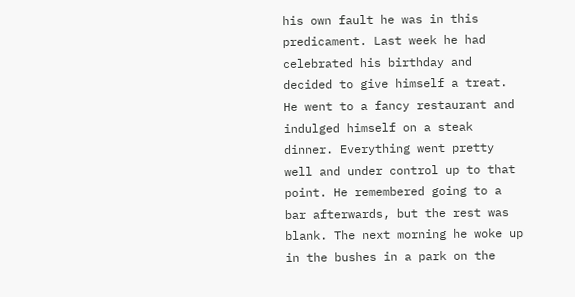his own fault he was in this predicament. Last week he had celebrated his birthday and decided to give himself a treat. He went to a fancy restaurant and indulged himself on a steak dinner. Everything went pretty well and under control up to that point. He remembered going to a bar afterwards, but the rest was blank. The next morning he woke up in the bushes in a park on the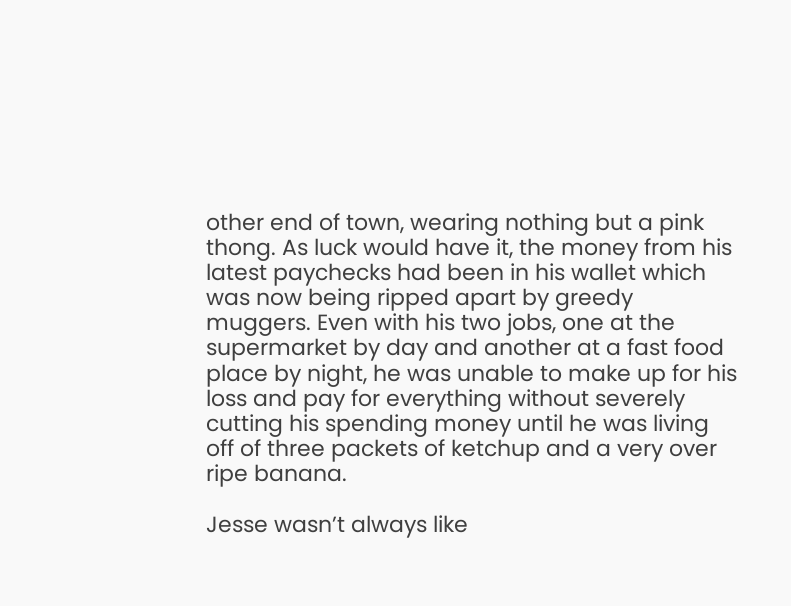other end of town, wearing nothing but a pink thong. As luck would have it, the money from his latest paychecks had been in his wallet which was now being ripped apart by greedy muggers. Even with his two jobs, one at the supermarket by day and another at a fast food place by night, he was unable to make up for his loss and pay for everything without severely cutting his spending money until he was living off of three packets of ketchup and a very over ripe banana.

Jesse wasn’t always like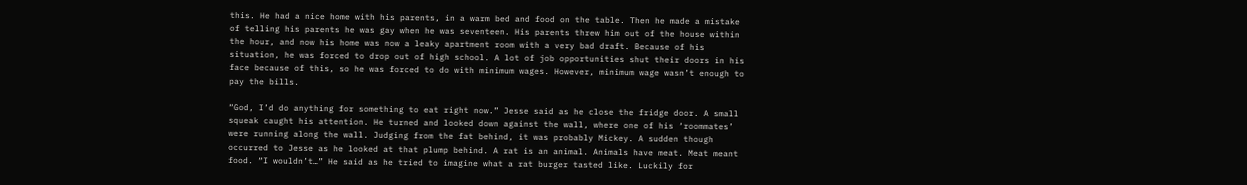this. He had a nice home with his parents, in a warm bed and food on the table. Then he made a mistake of telling his parents he was gay when he was seventeen. His parents threw him out of the house within the hour, and now his home was now a leaky apartment room with a very bad draft. Because of his situation, he was forced to drop out of high school. A lot of job opportunities shut their doors in his face because of this, so he was forced to do with minimum wages. However, minimum wage wasn’t enough to pay the bills.

“God, I’d do anything for something to eat right now.” Jesse said as he close the fridge door. A small squeak caught his attention. He turned and looked down against the wall, where one of his ‘roommates’ were running along the wall. Judging from the fat behind, it was probably Mickey. A sudden though occurred to Jesse as he looked at that plump behind. A rat is an animal. Animals have meat. Meat meant food. “I wouldn’t…” He said as he tried to imagine what a rat burger tasted like. Luckily for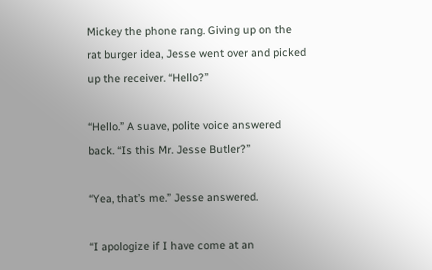Mickey the phone rang. Giving up on the rat burger idea, Jesse went over and picked up the receiver. “Hello?”

“Hello.” A suave, polite voice answered back. “Is this Mr. Jesse Butler?”

“Yea, that’s me.” Jesse answered.

“I apologize if I have come at an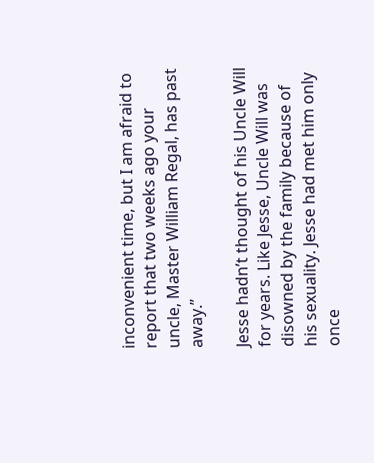inconvenient time, but I am afraid to report that two weeks ago your uncle, Master William Regal, has past away.”

Jesse hadn’t thought of his Uncle Will for years. Like Jesse, Uncle Will was disowned by the family because of his sexuality. Jesse had met him only once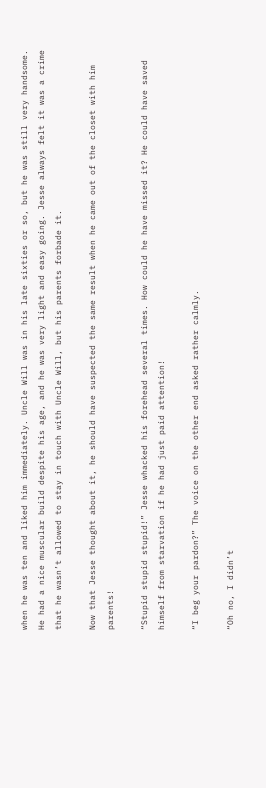when he was ten and liked him immediately. Uncle Will was in his late sixties or so, but he was still very handsome. He had a nice muscular build despite his age, and he was very light and easy going. Jesse always felt it was a crime that he wasn’t allowed to stay in touch with Uncle Will, but his parents forbade it.

Now that Jesse thought about it, he should have suspected the same result when he came out of the closet with him parents!

“Stupid stupid stupid!” Jesse whacked his forehead several times. How could he have missed it? He could have saved himself from starvation if he had just paid attention!

“I beg your pardon?” The voice on the other end asked rather calmly.

“Oh no, I didn’t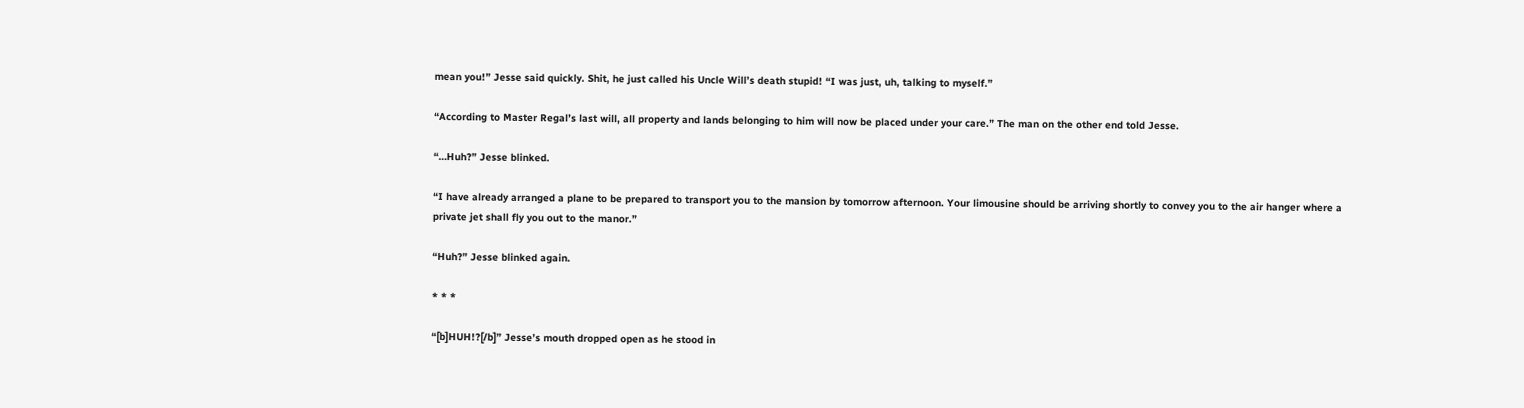mean you!” Jesse said quickly. Shit, he just called his Uncle Will’s death stupid! “I was just, uh, talking to myself.”

“According to Master Regal’s last will, all property and lands belonging to him will now be placed under your care.” The man on the other end told Jesse.

“…Huh?” Jesse blinked.

“I have already arranged a plane to be prepared to transport you to the mansion by tomorrow afternoon. Your limousine should be arriving shortly to convey you to the air hanger where a private jet shall fly you out to the manor.”

“Huh?” Jesse blinked again.

* * *

“[b]HUH!?[/b]” Jesse’s mouth dropped open as he stood in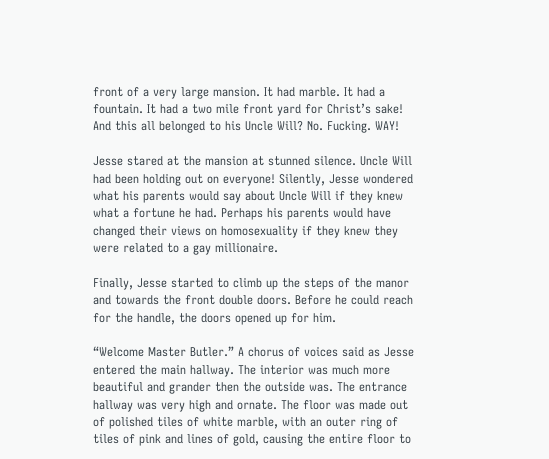front of a very large mansion. It had marble. It had a fountain. It had a two mile front yard for Christ’s sake! And this all belonged to his Uncle Will? No. Fucking. WAY!

Jesse stared at the mansion at stunned silence. Uncle Will had been holding out on everyone! Silently, Jesse wondered what his parents would say about Uncle Will if they knew what a fortune he had. Perhaps his parents would have changed their views on homosexuality if they knew they were related to a gay millionaire.

Finally, Jesse started to climb up the steps of the manor and towards the front double doors. Before he could reach for the handle, the doors opened up for him.

“Welcome Master Butler.” A chorus of voices said as Jesse entered the main hallway. The interior was much more beautiful and grander then the outside was. The entrance hallway was very high and ornate. The floor was made out of polished tiles of white marble, with an outer ring of tiles of pink and lines of gold, causing the entire floor to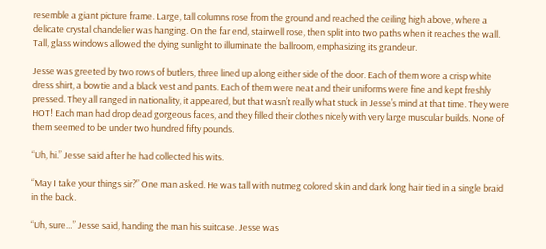resemble a giant picture frame. Large, tall columns rose from the ground and reached the ceiling high above, where a delicate crystal chandelier was hanging. On the far end, stairwell rose, then split into two paths when it reaches the wall. Tall, glass windows allowed the dying sunlight to illuminate the ballroom, emphasizing its grandeur.

Jesse was greeted by two rows of butlers, three lined up along either side of the door. Each of them wore a crisp white dress shirt, a bowtie and a black vest and pants. Each of them were neat and their uniforms were fine and kept freshly pressed. They all ranged in nationality, it appeared, but that wasn’t really what stuck in Jesse’s mind at that time. They were HOT! Each man had drop dead gorgeous faces, and they filled their clothes nicely with very large muscular builds. None of them seemed to be under two hundred fifty pounds.

“Uh, hi.” Jesse said after he had collected his wits.

“May I take your things sir?” One man asked. He was tall with nutmeg colored skin and dark long hair tied in a single braid in the back.

“Uh, sure…” Jesse said, handing the man his suitcase. Jesse was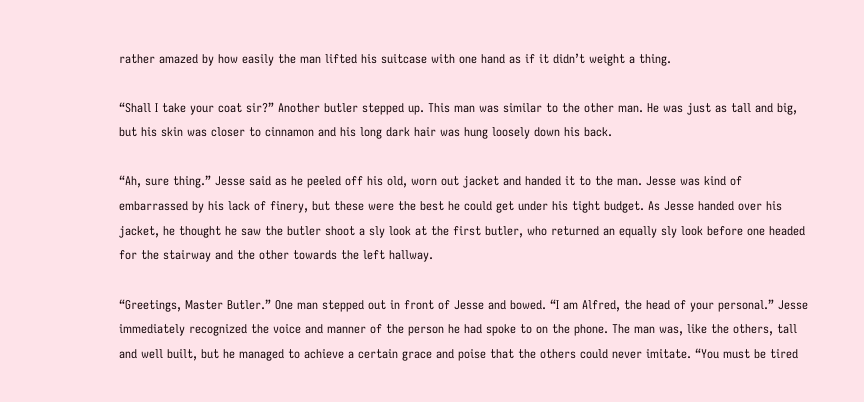rather amazed by how easily the man lifted his suitcase with one hand as if it didn’t weight a thing.

“Shall I take your coat sir?” Another butler stepped up. This man was similar to the other man. He was just as tall and big, but his skin was closer to cinnamon and his long dark hair was hung loosely down his back.

“Ah, sure thing.” Jesse said as he peeled off his old, worn out jacket and handed it to the man. Jesse was kind of embarrassed by his lack of finery, but these were the best he could get under his tight budget. As Jesse handed over his jacket, he thought he saw the butler shoot a sly look at the first butler, who returned an equally sly look before one headed for the stairway and the other towards the left hallway.

“Greetings, Master Butler.” One man stepped out in front of Jesse and bowed. “I am Alfred, the head of your personal.” Jesse immediately recognized the voice and manner of the person he had spoke to on the phone. The man was, like the others, tall and well built, but he managed to achieve a certain grace and poise that the others could never imitate. “You must be tired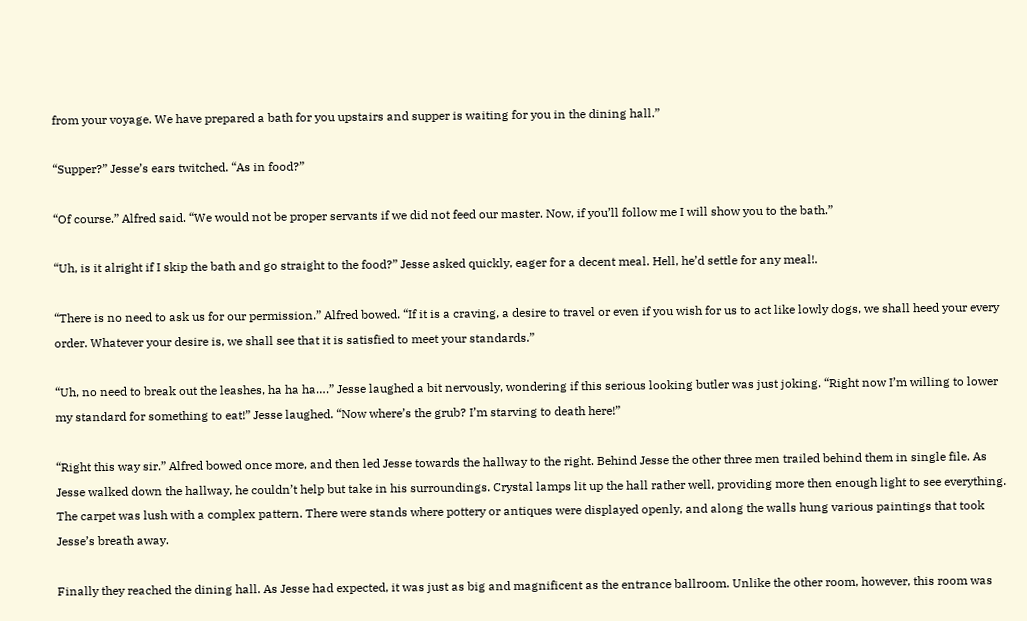from your voyage. We have prepared a bath for you upstairs and supper is waiting for you in the dining hall.”

“Supper?” Jesse’s ears twitched. “As in food?”

“Of course.” Alfred said. “We would not be proper servants if we did not feed our master. Now, if you’ll follow me I will show you to the bath.”

“Uh, is it alright if I skip the bath and go straight to the food?” Jesse asked quickly, eager for a decent meal. Hell, he’d settle for any meal!.

“There is no need to ask us for our permission.” Alfred bowed. “If it is a craving, a desire to travel or even if you wish for us to act like lowly dogs, we shall heed your every order. Whatever your desire is, we shall see that it is satisfied to meet your standards.”

“Uh, no need to break out the leashes, ha ha ha….” Jesse laughed a bit nervously, wondering if this serious looking butler was just joking. “Right now I’m willing to lower my standard for something to eat!” Jesse laughed. “Now where’s the grub? I’m starving to death here!”

“Right this way sir.” Alfred bowed once more, and then led Jesse towards the hallway to the right. Behind Jesse the other three men trailed behind them in single file. As Jesse walked down the hallway, he couldn’t help but take in his surroundings. Crystal lamps lit up the hall rather well, providing more then enough light to see everything. The carpet was lush with a complex pattern. There were stands where pottery or antiques were displayed openly, and along the walls hung various paintings that took Jesse’s breath away.

Finally they reached the dining hall. As Jesse had expected, it was just as big and magnificent as the entrance ballroom. Unlike the other room, however, this room was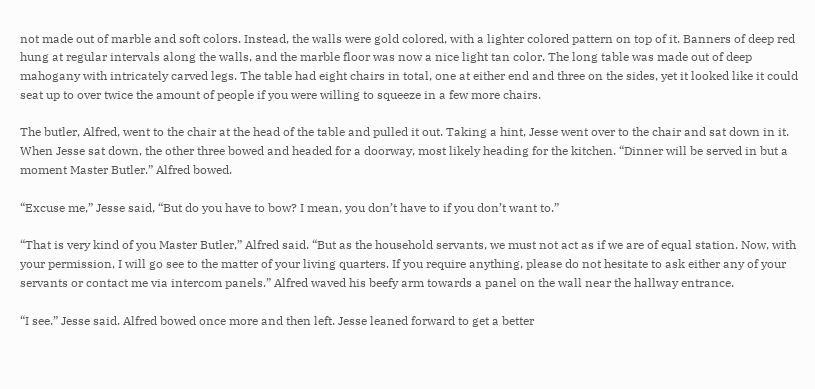not made out of marble and soft colors. Instead, the walls were gold colored, with a lighter colored pattern on top of it. Banners of deep red hung at regular intervals along the walls, and the marble floor was now a nice light tan color. The long table was made out of deep mahogany with intricately carved legs. The table had eight chairs in total, one at either end and three on the sides, yet it looked like it could seat up to over twice the amount of people if you were willing to squeeze in a few more chairs.

The butler, Alfred, went to the chair at the head of the table and pulled it out. Taking a hint, Jesse went over to the chair and sat down in it. When Jesse sat down, the other three bowed and headed for a doorway, most likely heading for the kitchen. “Dinner will be served in but a moment Master Butler.” Alfred bowed.

“Excuse me,” Jesse said, “But do you have to bow? I mean, you don’t have to if you don’t want to.”

“That is very kind of you Master Butler,” Alfred said. “But as the household servants, we must not act as if we are of equal station. Now, with your permission, I will go see to the matter of your living quarters. If you require anything, please do not hesitate to ask either any of your servants or contact me via intercom panels.” Alfred waved his beefy arm towards a panel on the wall near the hallway entrance.

“I see.” Jesse said. Alfred bowed once more and then left. Jesse leaned forward to get a better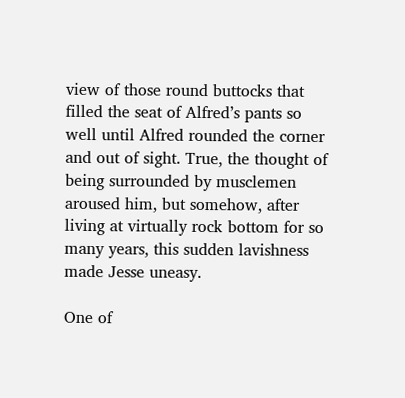view of those round buttocks that filled the seat of Alfred’s pants so well until Alfred rounded the corner and out of sight. True, the thought of being surrounded by musclemen aroused him, but somehow, after living at virtually rock bottom for so many years, this sudden lavishness made Jesse uneasy.

One of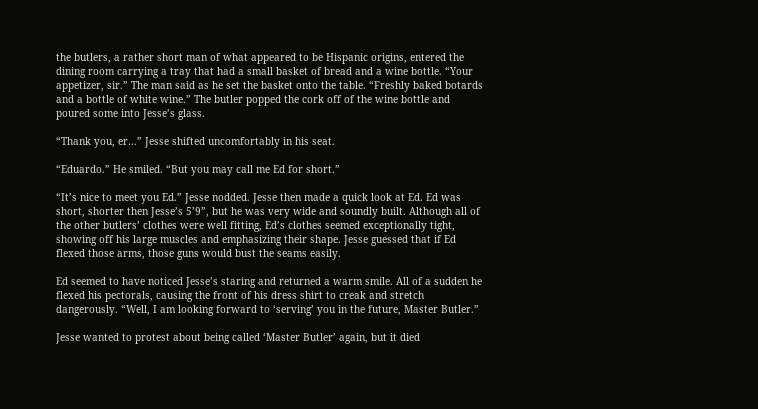the butlers, a rather short man of what appeared to be Hispanic origins, entered the dining room carrying a tray that had a small basket of bread and a wine bottle. “Your appetizer, sir.” The man said as he set the basket onto the table. “Freshly baked botards and a bottle of white wine.” The butler popped the cork off of the wine bottle and poured some into Jesse’s glass.

“Thank you, er…” Jesse shifted uncomfortably in his seat.

“Eduardo.” He smiled. “But you may call me Ed for short.”

“It’s nice to meet you Ed.” Jesse nodded. Jesse then made a quick look at Ed. Ed was short, shorter then Jesse’s 5’9”, but he was very wide and soundly built. Although all of the other butlers’ clothes were well fitting, Ed’s clothes seemed exceptionally tight, showing off his large muscles and emphasizing their shape. Jesse guessed that if Ed flexed those arms, those guns would bust the seams easily.

Ed seemed to have noticed Jesse’s staring and returned a warm smile. All of a sudden he flexed his pectorals, causing the front of his dress shirt to creak and stretch dangerously. “Well, I am looking forward to ‘serving’ you in the future, Master Butler.”

Jesse wanted to protest about being called ‘Master Butler’ again, but it died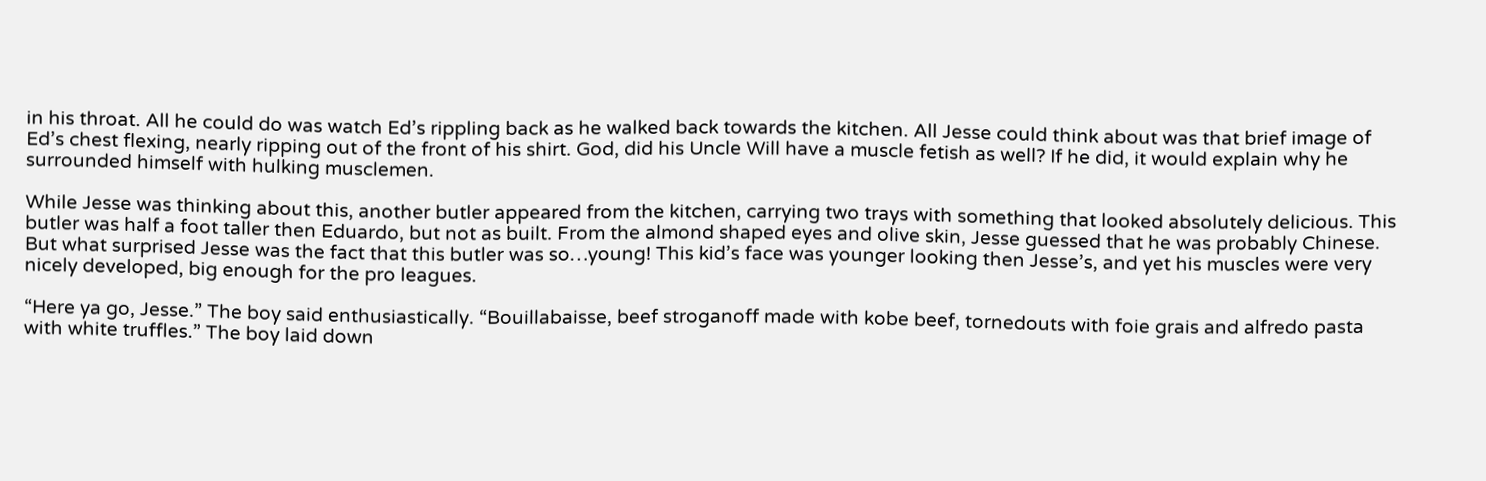in his throat. All he could do was watch Ed’s rippling back as he walked back towards the kitchen. All Jesse could think about was that brief image of Ed’s chest flexing, nearly ripping out of the front of his shirt. God, did his Uncle Will have a muscle fetish as well? If he did, it would explain why he surrounded himself with hulking musclemen.

While Jesse was thinking about this, another butler appeared from the kitchen, carrying two trays with something that looked absolutely delicious. This butler was half a foot taller then Eduardo, but not as built. From the almond shaped eyes and olive skin, Jesse guessed that he was probably Chinese. But what surprised Jesse was the fact that this butler was so…young! This kid’s face was younger looking then Jesse’s, and yet his muscles were very nicely developed, big enough for the pro leagues.

“Here ya go, Jesse.” The boy said enthusiastically. “Bouillabaisse, beef stroganoff made with kobe beef, tornedouts with foie grais and alfredo pasta with white truffles.” The boy laid down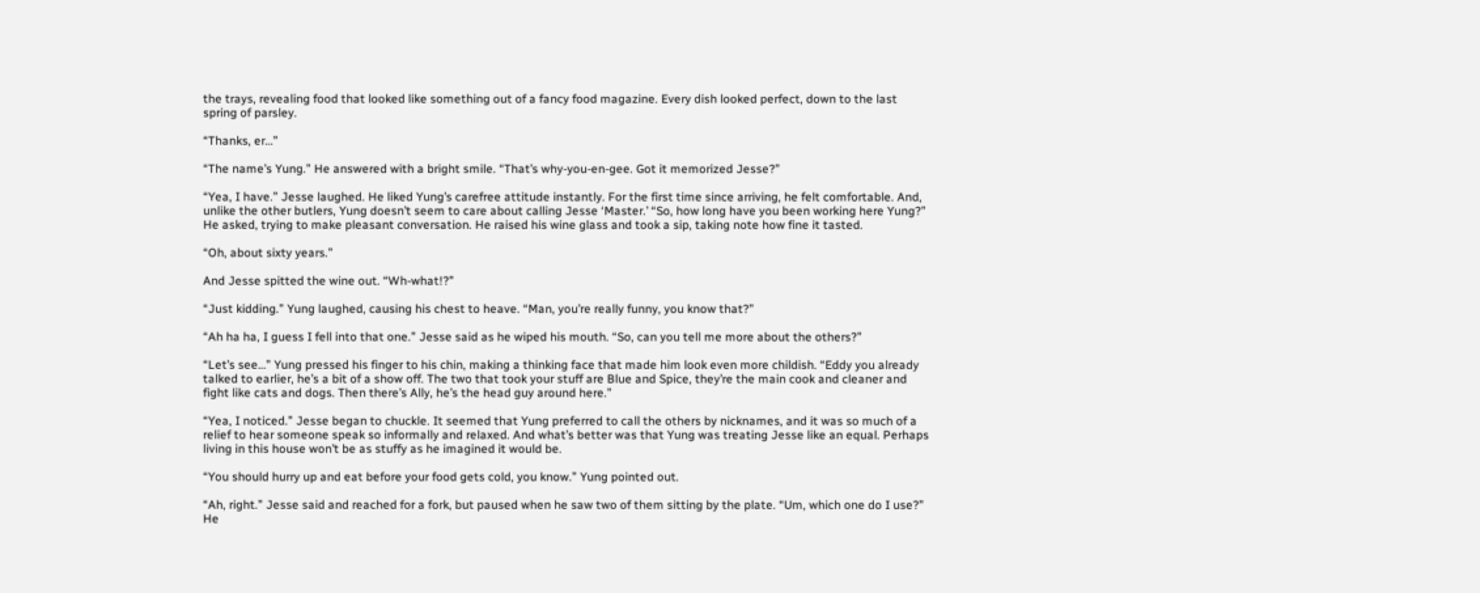the trays, revealing food that looked like something out of a fancy food magazine. Every dish looked perfect, down to the last spring of parsley.

“Thanks, er…”

“The name’s Yung.” He answered with a bright smile. “That’s why-you-en-gee. Got it memorized Jesse?”

“Yea, I have.” Jesse laughed. He liked Yung’s carefree attitude instantly. For the first time since arriving, he felt comfortable. And, unlike the other butlers, Yung doesn’t seem to care about calling Jesse ‘Master.’ “So, how long have you been working here Yung?” He asked, trying to make pleasant conversation. He raised his wine glass and took a sip, taking note how fine it tasted.

“Oh, about sixty years.”

And Jesse spitted the wine out. “Wh-what!?”

“Just kidding.” Yung laughed, causing his chest to heave. “Man, you’re really funny, you know that?”

“Ah ha ha, I guess I fell into that one.” Jesse said as he wiped his mouth. “So, can you tell me more about the others?”

“Let’s see…” Yung pressed his finger to his chin, making a thinking face that made him look even more childish. “Eddy you already talked to earlier, he’s a bit of a show off. The two that took your stuff are Blue and Spice, they’re the main cook and cleaner and fight like cats and dogs. Then there’s Ally, he’s the head guy around here.”

“Yea, I noticed.” Jesse began to chuckle. It seemed that Yung preferred to call the others by nicknames, and it was so much of a relief to hear someone speak so informally and relaxed. And what’s better was that Yung was treating Jesse like an equal. Perhaps living in this house won’t be as stuffy as he imagined it would be.

“You should hurry up and eat before your food gets cold, you know.” Yung pointed out.

“Ah, right.” Jesse said and reached for a fork, but paused when he saw two of them sitting by the plate. “Um, which one do I use?” He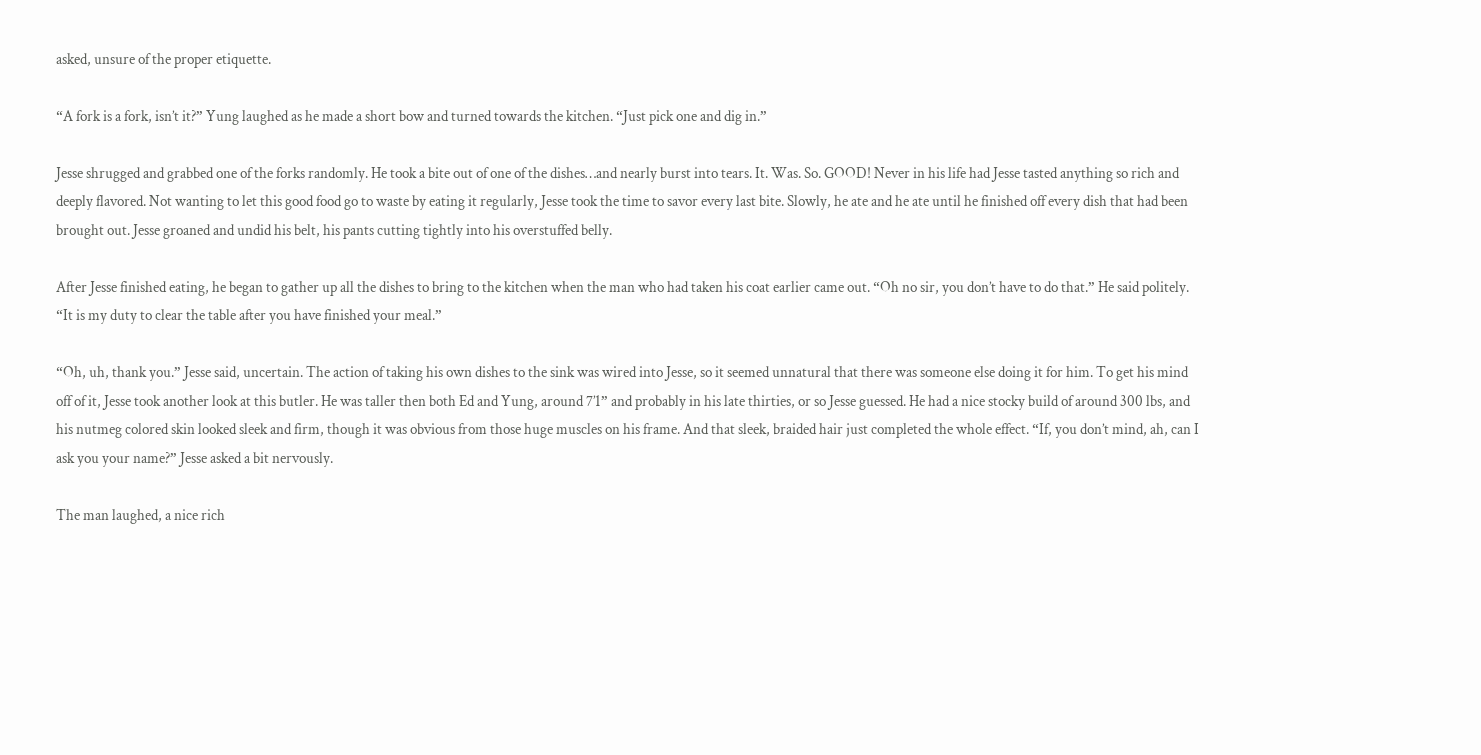asked, unsure of the proper etiquette.

“A fork is a fork, isn’t it?” Yung laughed as he made a short bow and turned towards the kitchen. “Just pick one and dig in.”

Jesse shrugged and grabbed one of the forks randomly. He took a bite out of one of the dishes…and nearly burst into tears. It. Was. So. GOOD! Never in his life had Jesse tasted anything so rich and deeply flavored. Not wanting to let this good food go to waste by eating it regularly, Jesse took the time to savor every last bite. Slowly, he ate and he ate until he finished off every dish that had been brought out. Jesse groaned and undid his belt, his pants cutting tightly into his overstuffed belly.

After Jesse finished eating, he began to gather up all the dishes to bring to the kitchen when the man who had taken his coat earlier came out. “Oh no sir, you don’t have to do that.” He said politely. “It is my duty to clear the table after you have finished your meal.”

“Oh, uh, thank you.” Jesse said, uncertain. The action of taking his own dishes to the sink was wired into Jesse, so it seemed unnatural that there was someone else doing it for him. To get his mind off of it, Jesse took another look at this butler. He was taller then both Ed and Yung, around 7’1” and probably in his late thirties, or so Jesse guessed. He had a nice stocky build of around 300 lbs, and his nutmeg colored skin looked sleek and firm, though it was obvious from those huge muscles on his frame. And that sleek, braided hair just completed the whole effect. “If, you don’t mind, ah, can I ask you your name?” Jesse asked a bit nervously.

The man laughed, a nice rich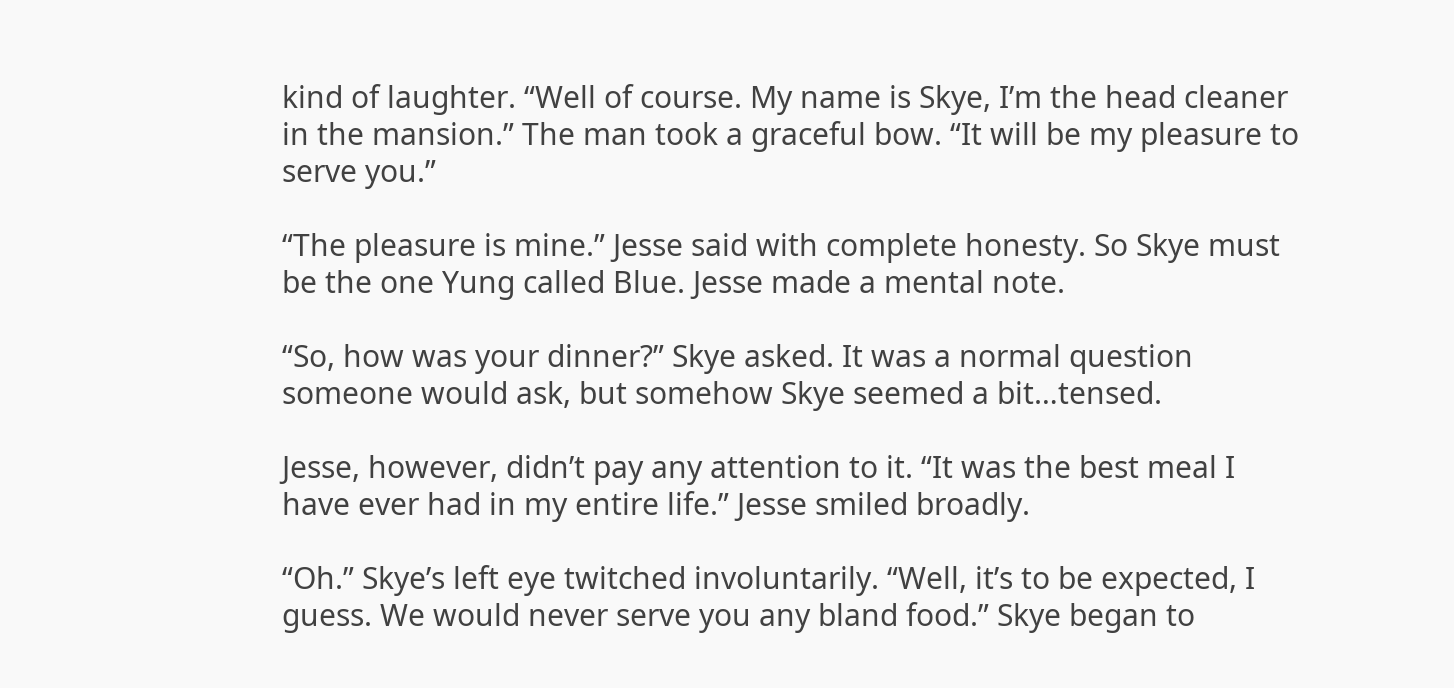kind of laughter. “Well of course. My name is Skye, I’m the head cleaner in the mansion.” The man took a graceful bow. “It will be my pleasure to serve you.”

“The pleasure is mine.” Jesse said with complete honesty. So Skye must be the one Yung called Blue. Jesse made a mental note.

“So, how was your dinner?” Skye asked. It was a normal question someone would ask, but somehow Skye seemed a bit…tensed.

Jesse, however, didn’t pay any attention to it. “It was the best meal I have ever had in my entire life.” Jesse smiled broadly.

“Oh.” Skye’s left eye twitched involuntarily. “Well, it’s to be expected, I guess. We would never serve you any bland food.” Skye began to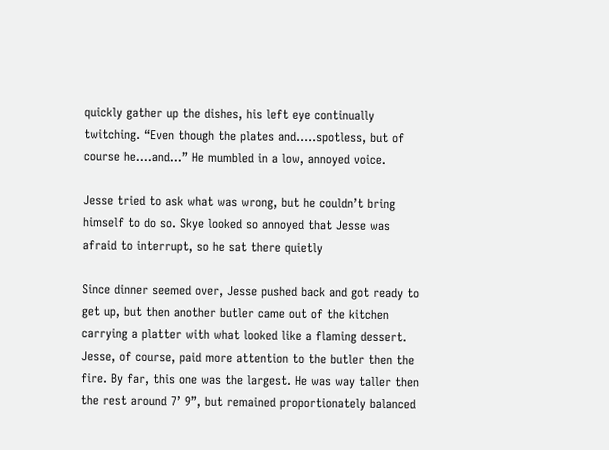quickly gather up the dishes, his left eye continually twitching. “Even though the plates and…..spotless, but of course he….and…” He mumbled in a low, annoyed voice.

Jesse tried to ask what was wrong, but he couldn’t bring himself to do so. Skye looked so annoyed that Jesse was afraid to interrupt, so he sat there quietly

Since dinner seemed over, Jesse pushed back and got ready to get up, but then another butler came out of the kitchen carrying a platter with what looked like a flaming dessert. Jesse, of course, paid more attention to the butler then the fire. By far, this one was the largest. He was way taller then the rest around 7’ 9”, but remained proportionately balanced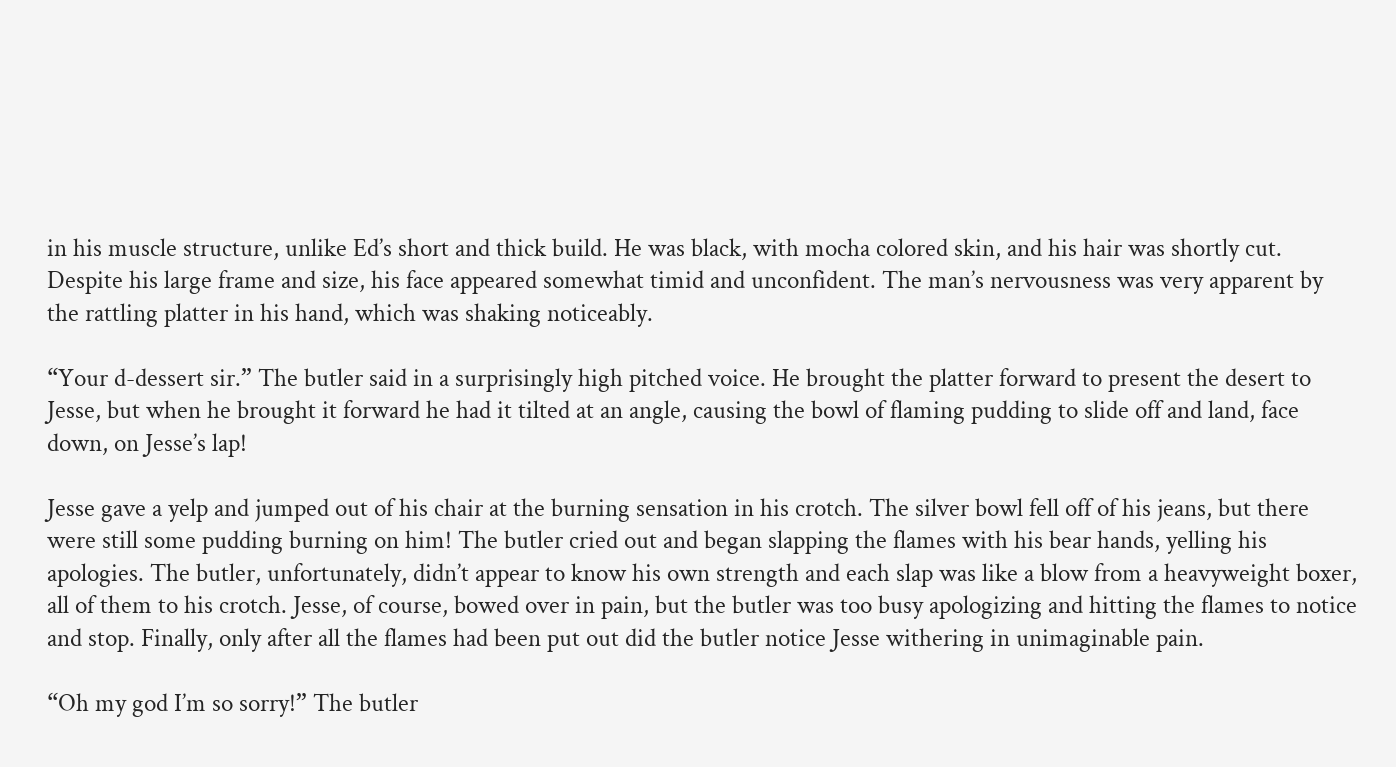in his muscle structure, unlike Ed’s short and thick build. He was black, with mocha colored skin, and his hair was shortly cut. Despite his large frame and size, his face appeared somewhat timid and unconfident. The man’s nervousness was very apparent by the rattling platter in his hand, which was shaking noticeably.

“Your d-dessert sir.” The butler said in a surprisingly high pitched voice. He brought the platter forward to present the desert to Jesse, but when he brought it forward he had it tilted at an angle, causing the bowl of flaming pudding to slide off and land, face down, on Jesse’s lap!

Jesse gave a yelp and jumped out of his chair at the burning sensation in his crotch. The silver bowl fell off of his jeans, but there were still some pudding burning on him! The butler cried out and began slapping the flames with his bear hands, yelling his apologies. The butler, unfortunately, didn’t appear to know his own strength and each slap was like a blow from a heavyweight boxer, all of them to his crotch. Jesse, of course, bowed over in pain, but the butler was too busy apologizing and hitting the flames to notice and stop. Finally, only after all the flames had been put out did the butler notice Jesse withering in unimaginable pain.

“Oh my god I’m so sorry!” The butler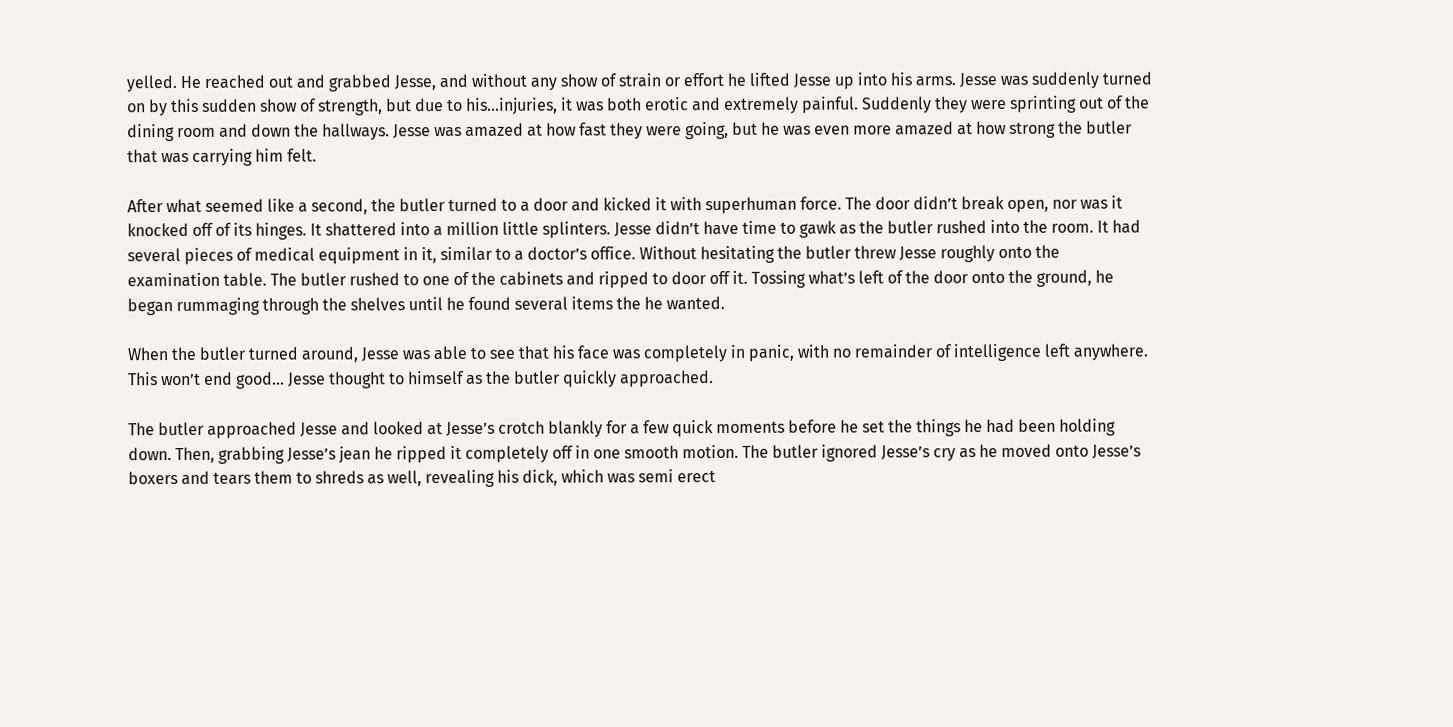yelled. He reached out and grabbed Jesse, and without any show of strain or effort he lifted Jesse up into his arms. Jesse was suddenly turned on by this sudden show of strength, but due to his…injuries, it was both erotic and extremely painful. Suddenly they were sprinting out of the dining room and down the hallways. Jesse was amazed at how fast they were going, but he was even more amazed at how strong the butler that was carrying him felt.

After what seemed like a second, the butler turned to a door and kicked it with superhuman force. The door didn’t break open, nor was it knocked off of its hinges. It shattered into a million little splinters. Jesse didn’t have time to gawk as the butler rushed into the room. It had several pieces of medical equipment in it, similar to a doctor’s office. Without hesitating the butler threw Jesse roughly onto the examination table. The butler rushed to one of the cabinets and ripped to door off it. Tossing what’s left of the door onto the ground, he began rummaging through the shelves until he found several items the he wanted.

When the butler turned around, Jesse was able to see that his face was completely in panic, with no remainder of intelligence left anywhere. This won’t end good… Jesse thought to himself as the butler quickly approached.

The butler approached Jesse and looked at Jesse’s crotch blankly for a few quick moments before he set the things he had been holding down. Then, grabbing Jesse’s jean he ripped it completely off in one smooth motion. The butler ignored Jesse’s cry as he moved onto Jesse’s boxers and tears them to shreds as well, revealing his dick, which was semi erect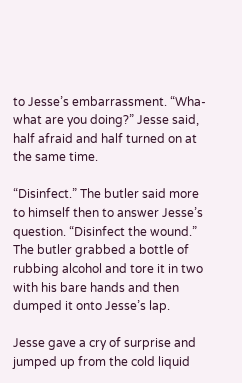to Jesse’s embarrassment. “Wha-what are you doing?” Jesse said, half afraid and half turned on at the same time.

“Disinfect.” The butler said more to himself then to answer Jesse’s question. “Disinfect the wound.” The butler grabbed a bottle of rubbing alcohol and tore it in two with his bare hands and then dumped it onto Jesse’s lap.

Jesse gave a cry of surprise and jumped up from the cold liquid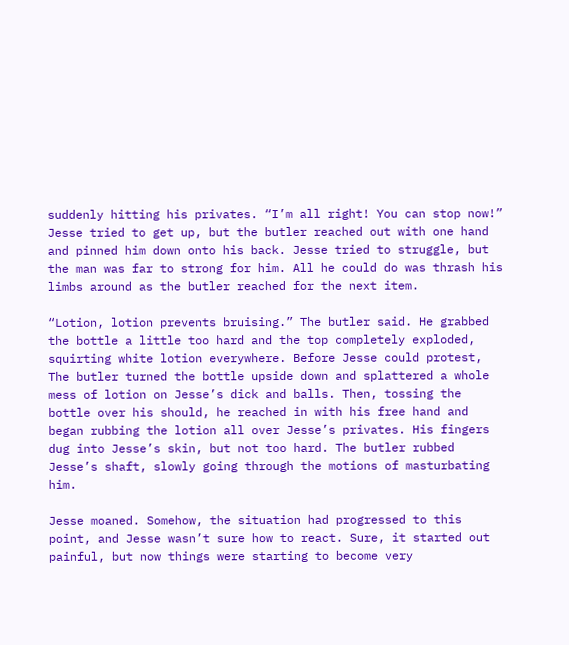suddenly hitting his privates. “I’m all right! You can stop now!” Jesse tried to get up, but the butler reached out with one hand and pinned him down onto his back. Jesse tried to struggle, but the man was far to strong for him. All he could do was thrash his limbs around as the butler reached for the next item.

“Lotion, lotion prevents bruising.” The butler said. He grabbed the bottle a little too hard and the top completely exploded, squirting white lotion everywhere. Before Jesse could protest, The butler turned the bottle upside down and splattered a whole mess of lotion on Jesse’s dick and balls. Then, tossing the bottle over his should, he reached in with his free hand and began rubbing the lotion all over Jesse’s privates. His fingers dug into Jesse’s skin, but not too hard. The butler rubbed Jesse’s shaft, slowly going through the motions of masturbating him.

Jesse moaned. Somehow, the situation had progressed to this point, and Jesse wasn’t sure how to react. Sure, it started out painful, but now things were starting to become very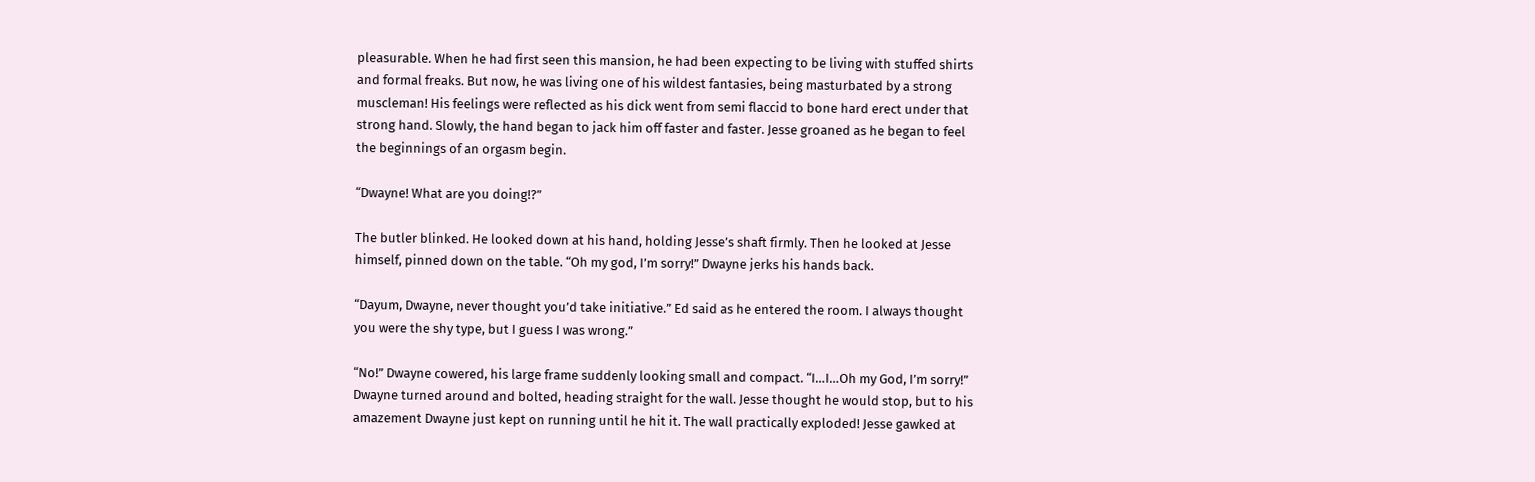pleasurable. When he had first seen this mansion, he had been expecting to be living with stuffed shirts and formal freaks. But now, he was living one of his wildest fantasies, being masturbated by a strong muscleman! His feelings were reflected as his dick went from semi flaccid to bone hard erect under that strong hand. Slowly, the hand began to jack him off faster and faster. Jesse groaned as he began to feel the beginnings of an orgasm begin.

“Dwayne! What are you doing!?”

The butler blinked. He looked down at his hand, holding Jesse’s shaft firmly. Then he looked at Jesse himself, pinned down on the table. “Oh my god, I’m sorry!” Dwayne jerks his hands back.

“Dayum, Dwayne, never thought you’d take initiative.” Ed said as he entered the room. I always thought you were the shy type, but I guess I was wrong.”

“No!” Dwayne cowered, his large frame suddenly looking small and compact. “I…I…Oh my God, I’m sorry!” Dwayne turned around and bolted, heading straight for the wall. Jesse thought he would stop, but to his amazement Dwayne just kept on running until he hit it. The wall practically exploded! Jesse gawked at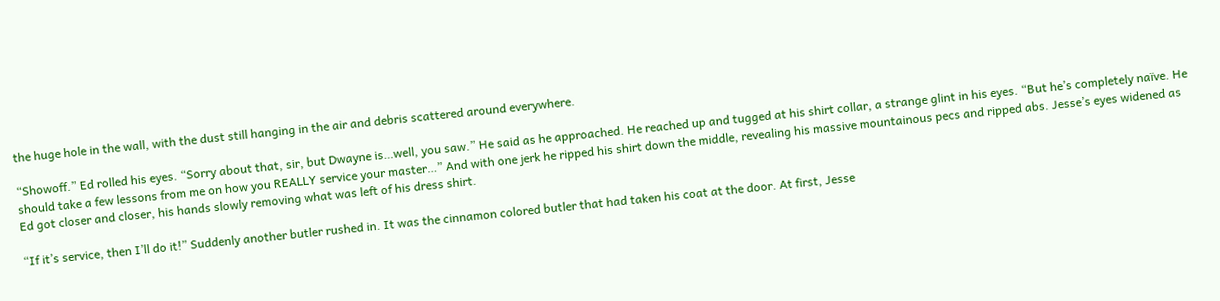the huge hole in the wall, with the dust still hanging in the air and debris scattered around everywhere.

“Showoff.” Ed rolled his eyes. “Sorry about that, sir, but Dwayne is…well, you saw.” He said as he approached. He reached up and tugged at his shirt collar, a strange glint in his eyes. “But he’s completely naïve. He should take a few lessons from me on how you REALLY service your master…” And with one jerk he ripped his shirt down the middle, revealing his massive mountainous pecs and ripped abs. Jesse’s eyes widened as Ed got closer and closer, his hands slowly removing what was left of his dress shirt.

“If it’s service, then I’ll do it!” Suddenly another butler rushed in. It was the cinnamon colored butler that had taken his coat at the door. At first, Jesse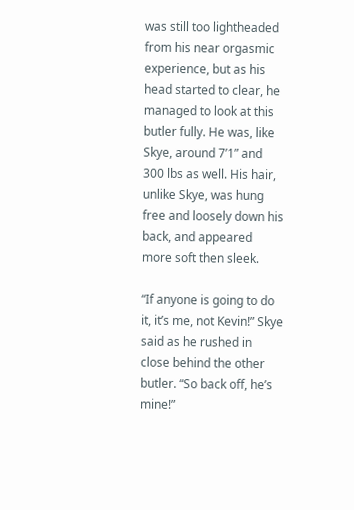was still too lightheaded from his near orgasmic experience, but as his head started to clear, he managed to look at this butler fully. He was, like Skye, around 7’1” and 300 lbs as well. His hair, unlike Skye, was hung free and loosely down his back, and appeared more soft then sleek.

“If anyone is going to do it, it’s me, not Kevin!” Skye said as he rushed in close behind the other butler. “So back off, he’s mine!”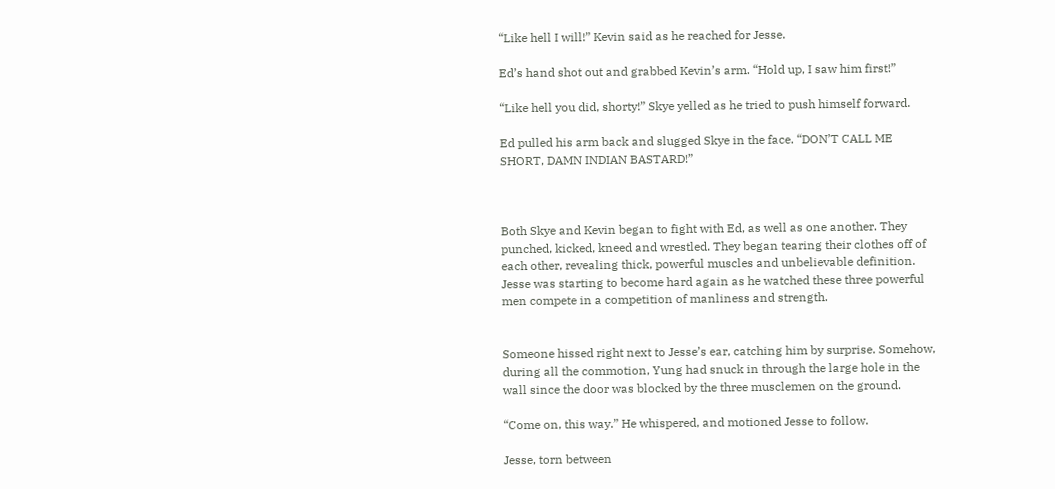“Like hell I will!” Kevin said as he reached for Jesse.

Ed’s hand shot out and grabbed Kevin’s arm. “Hold up, I saw him first!”

“Like hell you did, shorty!” Skye yelled as he tried to push himself forward.

Ed pulled his arm back and slugged Skye in the face. “DON’T CALL ME SHORT, DAMN INDIAN BASTARD!”



Both Skye and Kevin began to fight with Ed, as well as one another. They punched, kicked, kneed and wrestled. They began tearing their clothes off of each other, revealing thick, powerful muscles and unbelievable definition. Jesse was starting to become hard again as he watched these three powerful men compete in a competition of manliness and strength.


Someone hissed right next to Jesse’s ear, catching him by surprise. Somehow, during all the commotion, Yung had snuck in through the large hole in the wall since the door was blocked by the three musclemen on the ground.

“Come on, this way.” He whispered, and motioned Jesse to follow.

Jesse, torn between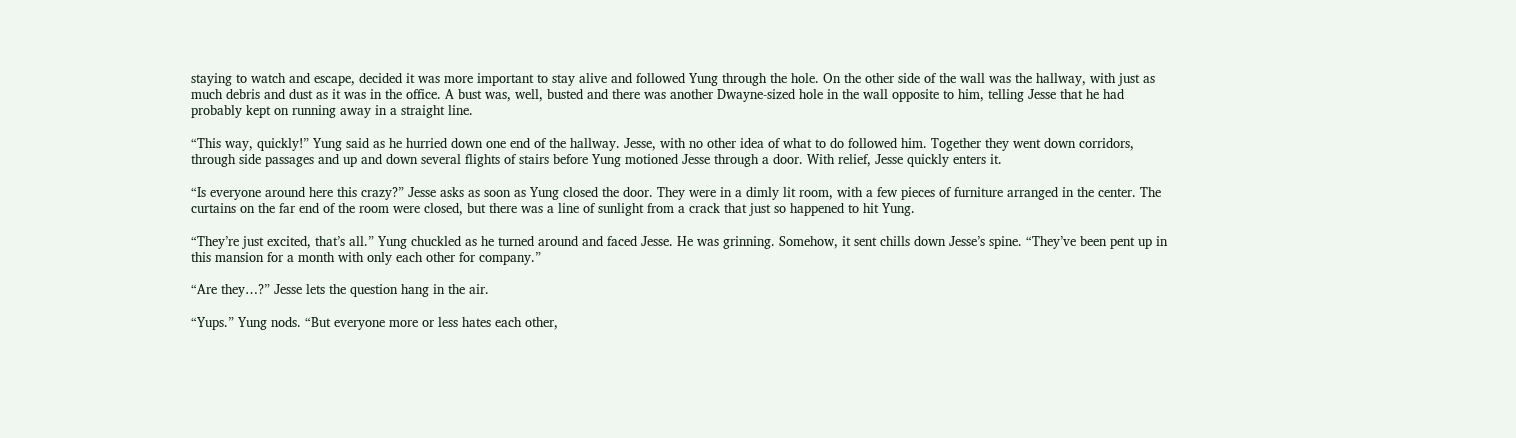staying to watch and escape, decided it was more important to stay alive and followed Yung through the hole. On the other side of the wall was the hallway, with just as much debris and dust as it was in the office. A bust was, well, busted and there was another Dwayne-sized hole in the wall opposite to him, telling Jesse that he had probably kept on running away in a straight line.

“This way, quickly!” Yung said as he hurried down one end of the hallway. Jesse, with no other idea of what to do followed him. Together they went down corridors, through side passages and up and down several flights of stairs before Yung motioned Jesse through a door. With relief, Jesse quickly enters it.

“Is everyone around here this crazy?” Jesse asks as soon as Yung closed the door. They were in a dimly lit room, with a few pieces of furniture arranged in the center. The curtains on the far end of the room were closed, but there was a line of sunlight from a crack that just so happened to hit Yung.

“They’re just excited, that’s all.” Yung chuckled as he turned around and faced Jesse. He was grinning. Somehow, it sent chills down Jesse’s spine. “They’ve been pent up in this mansion for a month with only each other for company.”

“Are they…?” Jesse lets the question hang in the air.

“Yups.” Yung nods. “But everyone more or less hates each other,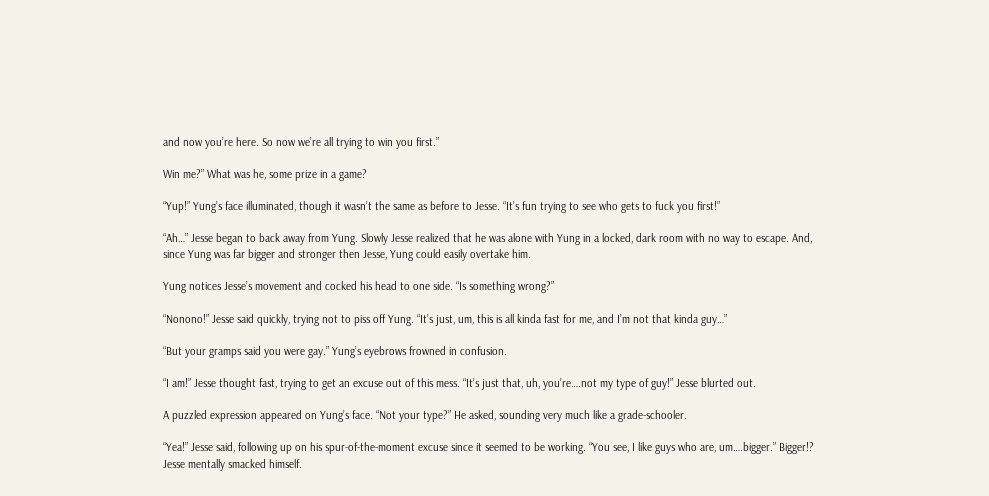and now you’re here. So now we’re all trying to win you first.”

Win me?” What was he, some prize in a game?

“Yup!” Yung’s face illuminated, though it wasn’t the same as before to Jesse. “It’s fun trying to see who gets to fuck you first!”

“Ah…” Jesse began to back away from Yung. Slowly Jesse realized that he was alone with Yung in a locked, dark room with no way to escape. And, since Yung was far bigger and stronger then Jesse, Yung could easily overtake him.

Yung notices Jesse’s movement and cocked his head to one side. “Is something wrong?”

“Nonono!” Jesse said quickly, trying not to piss off Yung. “It’s just, um, this is all kinda fast for me, and I’m not that kinda guy…”

“But your gramps said you were gay.” Yung’s eyebrows frowned in confusion.

“I am!” Jesse thought fast, trying to get an excuse out of this mess. “It’s just that, uh, you’re….not my type of guy!” Jesse blurted out.

A puzzled expression appeared on Yung’s face. “Not your type?” He asked, sounding very much like a grade-schooler.

“Yea!” Jesse said, following up on his spur-of-the-moment excuse since it seemed to be working. “You see, I like guys who are, um….bigger.” Bigger!? Jesse mentally smacked himself.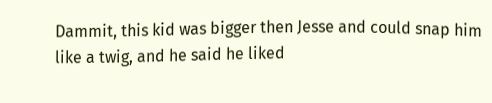Dammit, this kid was bigger then Jesse and could snap him like a twig, and he said he liked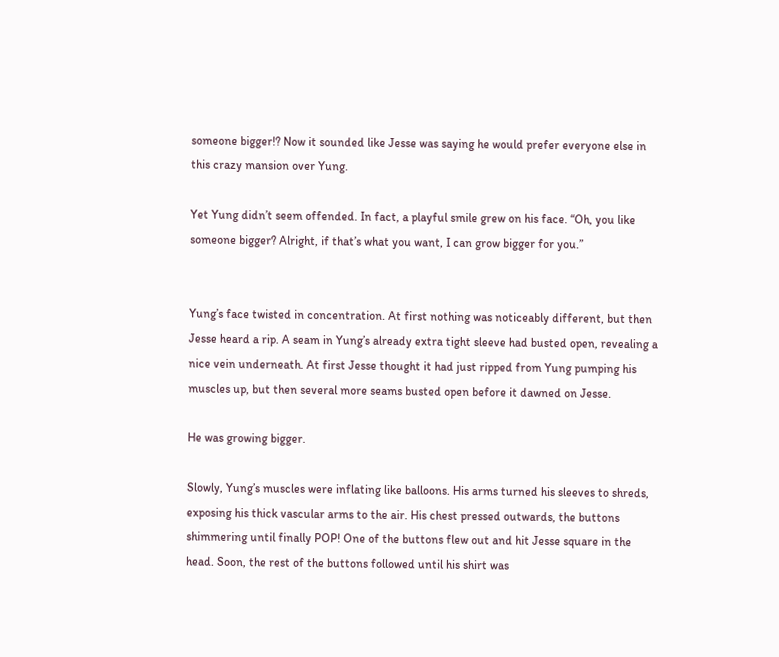someone bigger!? Now it sounded like Jesse was saying he would prefer everyone else in this crazy mansion over Yung.

Yet Yung didn’t seem offended. In fact, a playful smile grew on his face. “Oh, you like someone bigger? Alright, if that’s what you want, I can grow bigger for you.”


Yung’s face twisted in concentration. At first nothing was noticeably different, but then Jesse heard a rip. A seam in Yung’s already extra tight sleeve had busted open, revealing a nice vein underneath. At first Jesse thought it had just ripped from Yung pumping his muscles up, but then several more seams busted open before it dawned on Jesse.

He was growing bigger.

Slowly, Yung’s muscles were inflating like balloons. His arms turned his sleeves to shreds, exposing his thick vascular arms to the air. His chest pressed outwards, the buttons shimmering until finally POP! One of the buttons flew out and hit Jesse square in the head. Soon, the rest of the buttons followed until his shirt was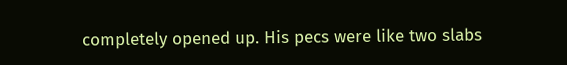completely opened up. His pecs were like two slabs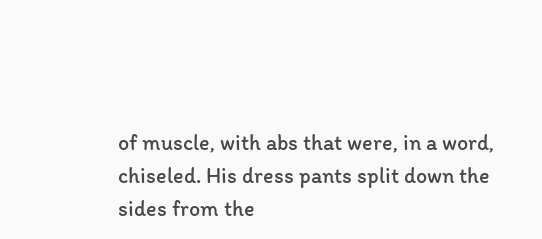of muscle, with abs that were, in a word, chiseled. His dress pants split down the sides from the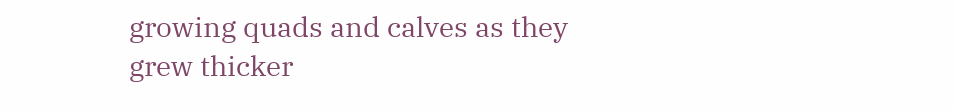growing quads and calves as they grew thicker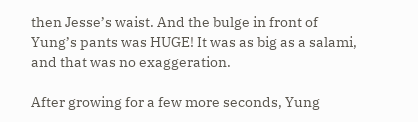then Jesse’s waist. And the bulge in front of Yung’s pants was HUGE! It was as big as a salami, and that was no exaggeration.

After growing for a few more seconds, Yung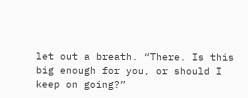let out a breath. “There. Is this big enough for you, or should I keep on going?”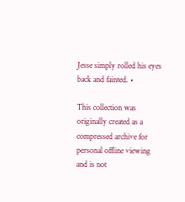Jesse simply rolled his eyes back and fainted. •

This collection was originally created as a compressed archive for personal offline viewing
and is not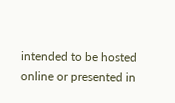intended to be hosted online or presented in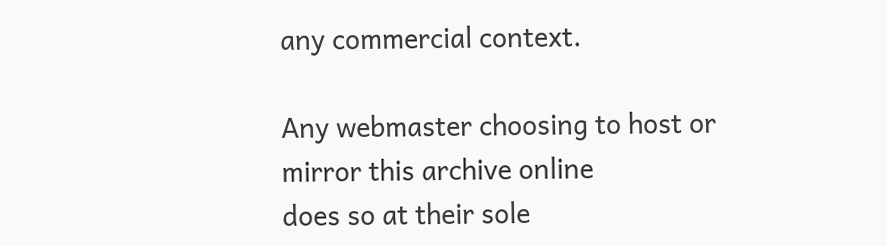any commercial context.

Any webmaster choosing to host or mirror this archive online
does so at their sole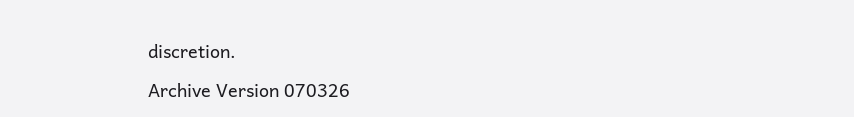discretion.

Archive Version 070326